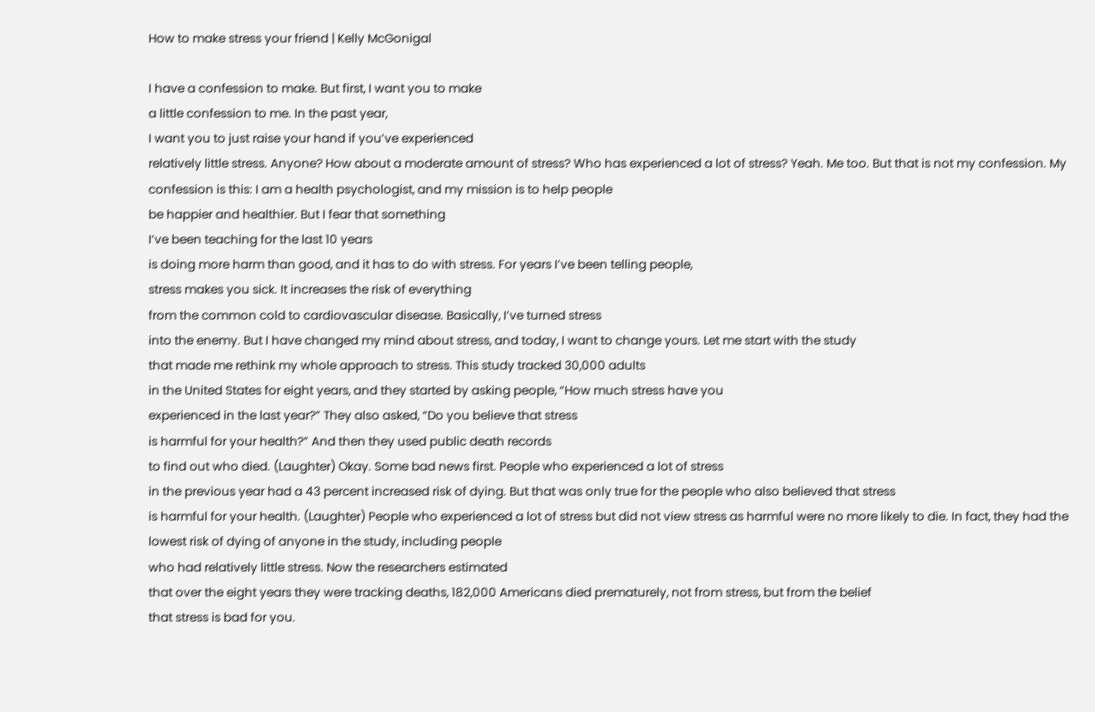How to make stress your friend | Kelly McGonigal

I have a confession to make. But first, I want you to make
a little confession to me. In the past year,
I want you to just raise your hand if you’ve experienced
relatively little stress. Anyone? How about a moderate amount of stress? Who has experienced a lot of stress? Yeah. Me too. But that is not my confession. My confession is this: I am a health psychologist, and my mission is to help people
be happier and healthier. But I fear that something
I’ve been teaching for the last 10 years
is doing more harm than good, and it has to do with stress. For years I’ve been telling people,
stress makes you sick. It increases the risk of everything
from the common cold to cardiovascular disease. Basically, I’ve turned stress
into the enemy. But I have changed my mind about stress, and today, I want to change yours. Let me start with the study
that made me rethink my whole approach to stress. This study tracked 30,000 adults
in the United States for eight years, and they started by asking people, “How much stress have you
experienced in the last year?” They also asked, “Do you believe that stress
is harmful for your health?” And then they used public death records
to find out who died. (Laughter) Okay. Some bad news first. People who experienced a lot of stress
in the previous year had a 43 percent increased risk of dying. But that was only true for the people who also believed that stress
is harmful for your health. (Laughter) People who experienced a lot of stress but did not view stress as harmful were no more likely to die. In fact, they had the lowest risk of dying of anyone in the study, including people
who had relatively little stress. Now the researchers estimated
that over the eight years they were tracking deaths, 182,000 Americans died prematurely, not from stress, but from the belief
that stress is bad for you.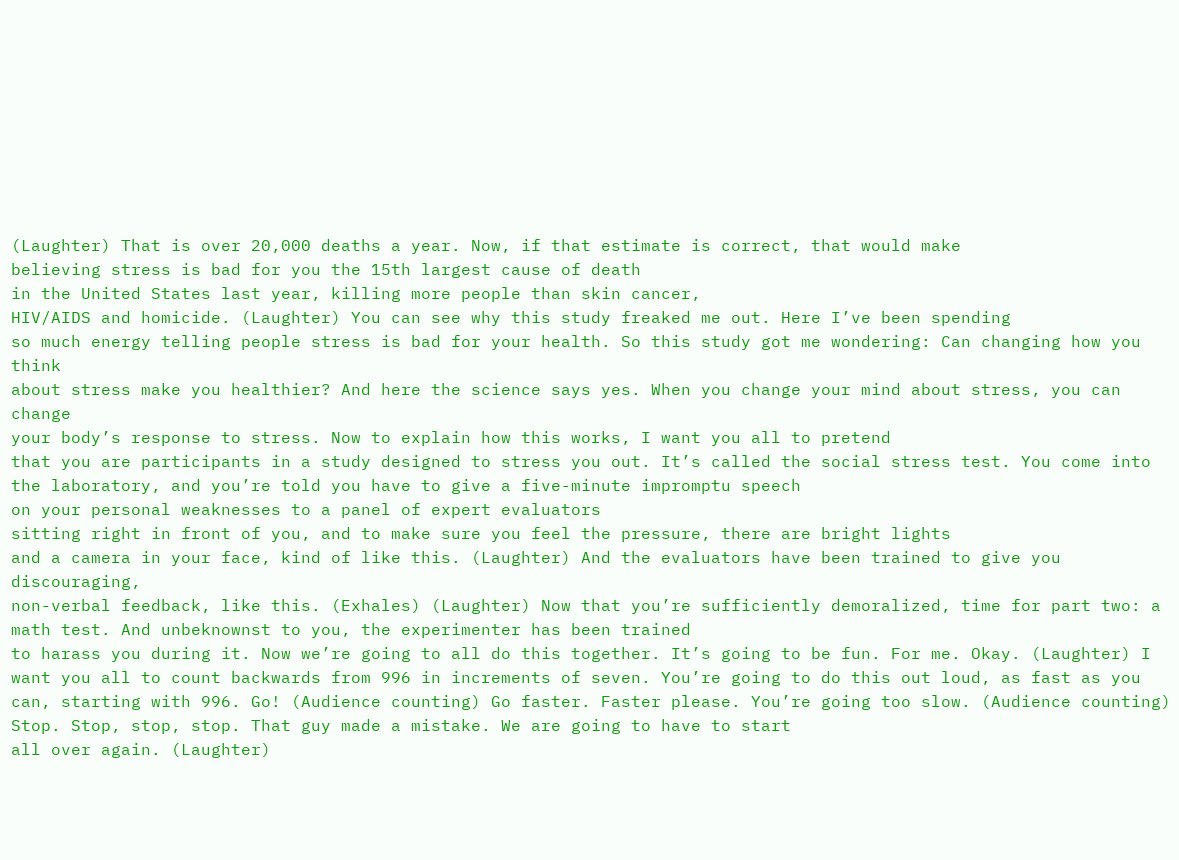(Laughter) That is over 20,000 deaths a year. Now, if that estimate is correct, that would make
believing stress is bad for you the 15th largest cause of death
in the United States last year, killing more people than skin cancer,
HIV/AIDS and homicide. (Laughter) You can see why this study freaked me out. Here I’ve been spending
so much energy telling people stress is bad for your health. So this study got me wondering: Can changing how you think
about stress make you healthier? And here the science says yes. When you change your mind about stress, you can change
your body’s response to stress. Now to explain how this works, I want you all to pretend
that you are participants in a study designed to stress you out. It’s called the social stress test. You come into the laboratory, and you’re told you have to give a five-minute impromptu speech
on your personal weaknesses to a panel of expert evaluators
sitting right in front of you, and to make sure you feel the pressure, there are bright lights
and a camera in your face, kind of like this. (Laughter) And the evaluators have been trained to give you discouraging,
non-verbal feedback, like this. (Exhales) (Laughter) Now that you’re sufficiently demoralized, time for part two: a math test. And unbeknownst to you, the experimenter has been trained
to harass you during it. Now we’re going to all do this together. It’s going to be fun. For me. Okay. (Laughter) I want you all to count backwards from 996 in increments of seven. You’re going to do this out loud, as fast as you can, starting with 996. Go! (Audience counting) Go faster. Faster please. You’re going too slow. (Audience counting) Stop. Stop, stop, stop. That guy made a mistake. We are going to have to start
all over again. (Laughter)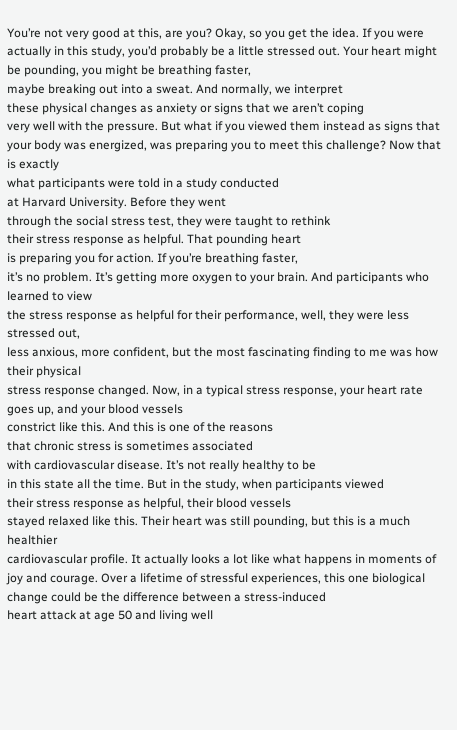You’re not very good at this, are you? Okay, so you get the idea. If you were actually in this study, you’d probably be a little stressed out. Your heart might be pounding, you might be breathing faster,
maybe breaking out into a sweat. And normally, we interpret
these physical changes as anxiety or signs that we aren’t coping
very well with the pressure. But what if you viewed them instead as signs that your body was energized, was preparing you to meet this challenge? Now that is exactly
what participants were told in a study conducted
at Harvard University. Before they went
through the social stress test, they were taught to rethink
their stress response as helpful. That pounding heart
is preparing you for action. If you’re breathing faster,
it’s no problem. It’s getting more oxygen to your brain. And participants who learned to view
the stress response as helpful for their performance, well, they were less stressed out,
less anxious, more confident, but the most fascinating finding to me was how their physical
stress response changed. Now, in a typical stress response, your heart rate goes up, and your blood vessels
constrict like this. And this is one of the reasons
that chronic stress is sometimes associated
with cardiovascular disease. It’s not really healthy to be
in this state all the time. But in the study, when participants viewed
their stress response as helpful, their blood vessels
stayed relaxed like this. Their heart was still pounding, but this is a much healthier
cardiovascular profile. It actually looks a lot like what happens in moments of joy and courage. Over a lifetime of stressful experiences, this one biological change could be the difference between a stress-induced
heart attack at age 50 and living well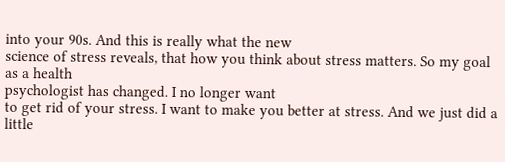into your 90s. And this is really what the new
science of stress reveals, that how you think about stress matters. So my goal as a health
psychologist has changed. I no longer want
to get rid of your stress. I want to make you better at stress. And we just did a little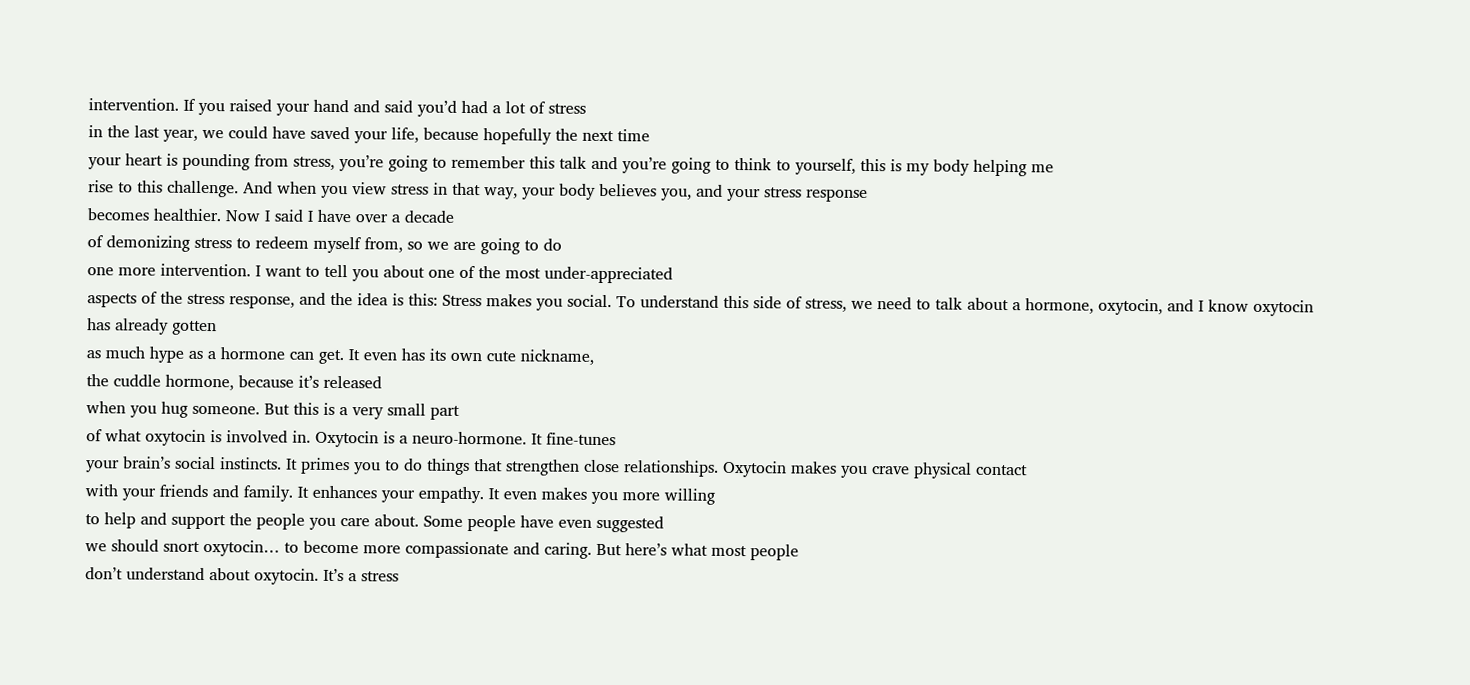intervention. If you raised your hand and said you’d had a lot of stress
in the last year, we could have saved your life, because hopefully the next time
your heart is pounding from stress, you’re going to remember this talk and you’re going to think to yourself, this is my body helping me
rise to this challenge. And when you view stress in that way, your body believes you, and your stress response
becomes healthier. Now I said I have over a decade
of demonizing stress to redeem myself from, so we are going to do
one more intervention. I want to tell you about one of the most under-appreciated
aspects of the stress response, and the idea is this: Stress makes you social. To understand this side of stress, we need to talk about a hormone, oxytocin, and I know oxytocin has already gotten
as much hype as a hormone can get. It even has its own cute nickname,
the cuddle hormone, because it’s released
when you hug someone. But this is a very small part
of what oxytocin is involved in. Oxytocin is a neuro-hormone. It fine-tunes
your brain’s social instincts. It primes you to do things that strengthen close relationships. Oxytocin makes you crave physical contact
with your friends and family. It enhances your empathy. It even makes you more willing
to help and support the people you care about. Some people have even suggested
we should snort oxytocin… to become more compassionate and caring. But here’s what most people
don’t understand about oxytocin. It’s a stress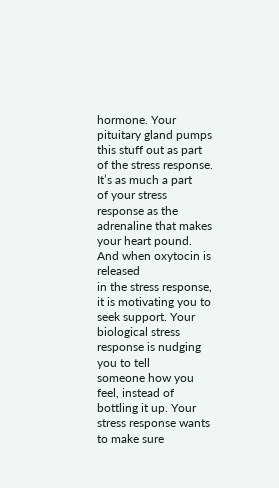hormone. Your pituitary gland pumps this stuff out as part of the stress response. It’s as much a part
of your stress response as the adrenaline that makes
your heart pound. And when oxytocin is released
in the stress response, it is motivating you to seek support. Your biological stress response is nudging you to tell
someone how you feel, instead of bottling it up. Your stress response wants
to make sure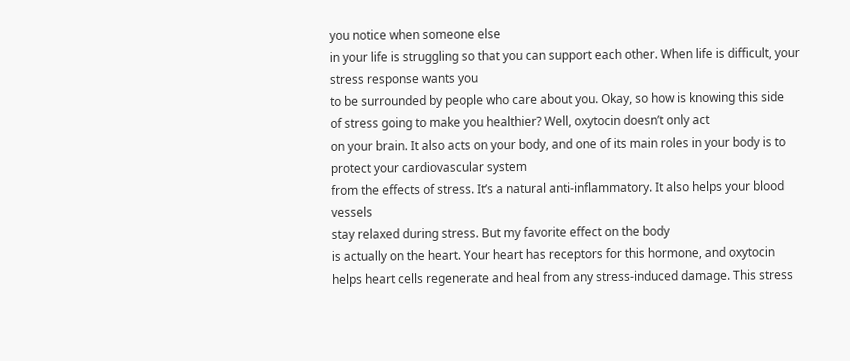you notice when someone else
in your life is struggling so that you can support each other. When life is difficult, your stress response wants you
to be surrounded by people who care about you. Okay, so how is knowing this side
of stress going to make you healthier? Well, oxytocin doesn’t only act
on your brain. It also acts on your body, and one of its main roles in your body is to protect your cardiovascular system
from the effects of stress. It’s a natural anti-inflammatory. It also helps your blood vessels
stay relaxed during stress. But my favorite effect on the body
is actually on the heart. Your heart has receptors for this hormone, and oxytocin helps heart cells regenerate and heal from any stress-induced damage. This stress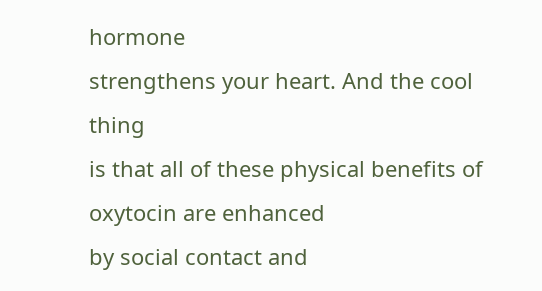hormone
strengthens your heart. And the cool thing
is that all of these physical benefits of oxytocin are enhanced
by social contact and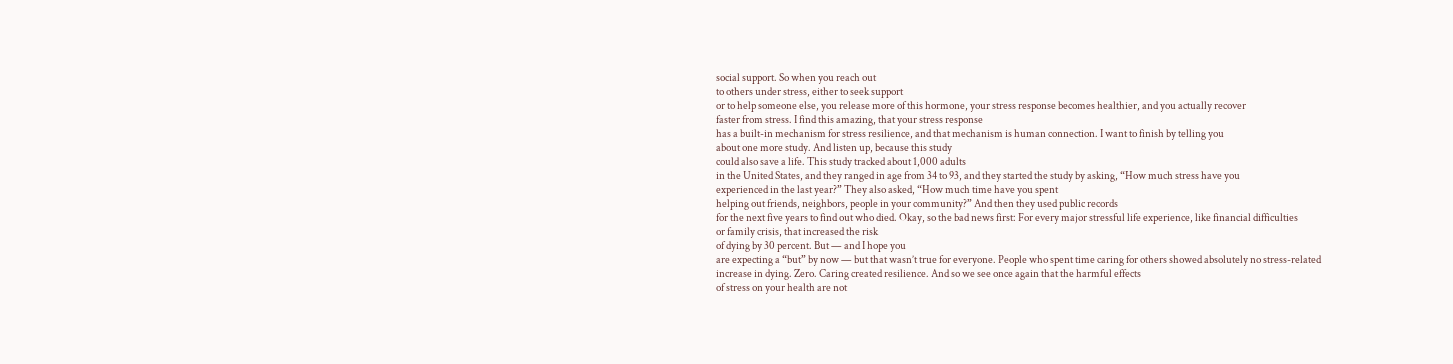social support. So when you reach out
to others under stress, either to seek support
or to help someone else, you release more of this hormone, your stress response becomes healthier, and you actually recover
faster from stress. I find this amazing, that your stress response
has a built-in mechanism for stress resilience, and that mechanism is human connection. I want to finish by telling you
about one more study. And listen up, because this study
could also save a life. This study tracked about 1,000 adults
in the United States, and they ranged in age from 34 to 93, and they started the study by asking, “How much stress have you
experienced in the last year?” They also asked, “How much time have you spent
helping out friends, neighbors, people in your community?” And then they used public records
for the next five years to find out who died. Okay, so the bad news first: For every major stressful life experience, like financial difficulties
or family crisis, that increased the risk
of dying by 30 percent. But — and I hope you
are expecting a “but” by now — but that wasn’t true for everyone. People who spent time caring for others showed absolutely no stress-related
increase in dying. Zero. Caring created resilience. And so we see once again that the harmful effects
of stress on your health are not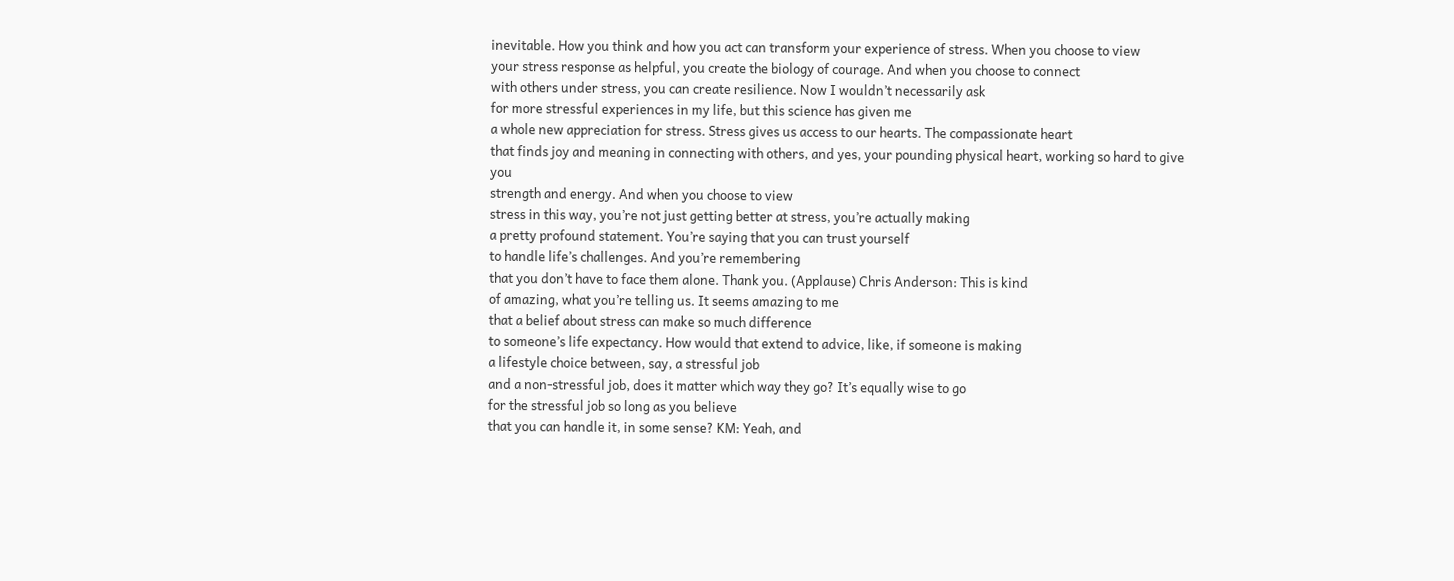inevitable. How you think and how you act can transform your experience of stress. When you choose to view
your stress response as helpful, you create the biology of courage. And when you choose to connect
with others under stress, you can create resilience. Now I wouldn’t necessarily ask
for more stressful experiences in my life, but this science has given me
a whole new appreciation for stress. Stress gives us access to our hearts. The compassionate heart
that finds joy and meaning in connecting with others, and yes, your pounding physical heart, working so hard to give you
strength and energy. And when you choose to view
stress in this way, you’re not just getting better at stress, you’re actually making
a pretty profound statement. You’re saying that you can trust yourself
to handle life’s challenges. And you’re remembering
that you don’t have to face them alone. Thank you. (Applause) Chris Anderson: This is kind
of amazing, what you’re telling us. It seems amazing to me
that a belief about stress can make so much difference
to someone’s life expectancy. How would that extend to advice, like, if someone is making
a lifestyle choice between, say, a stressful job
and a non-stressful job, does it matter which way they go? It’s equally wise to go
for the stressful job so long as you believe
that you can handle it, in some sense? KM: Yeah, and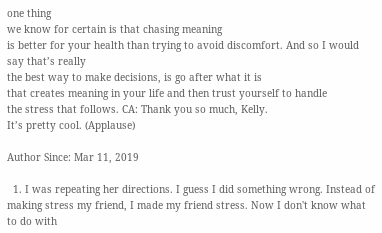one thing
we know for certain is that chasing meaning
is better for your health than trying to avoid discomfort. And so I would say that’s really
the best way to make decisions, is go after what it is
that creates meaning in your life and then trust yourself to handle
the stress that follows. CA: Thank you so much, Kelly.
It’s pretty cool. (Applause)

Author Since: Mar 11, 2019

  1. I was repeating her directions. I guess I did something wrong. Instead of making stress my friend, I made my friend stress. Now I don't know what to do with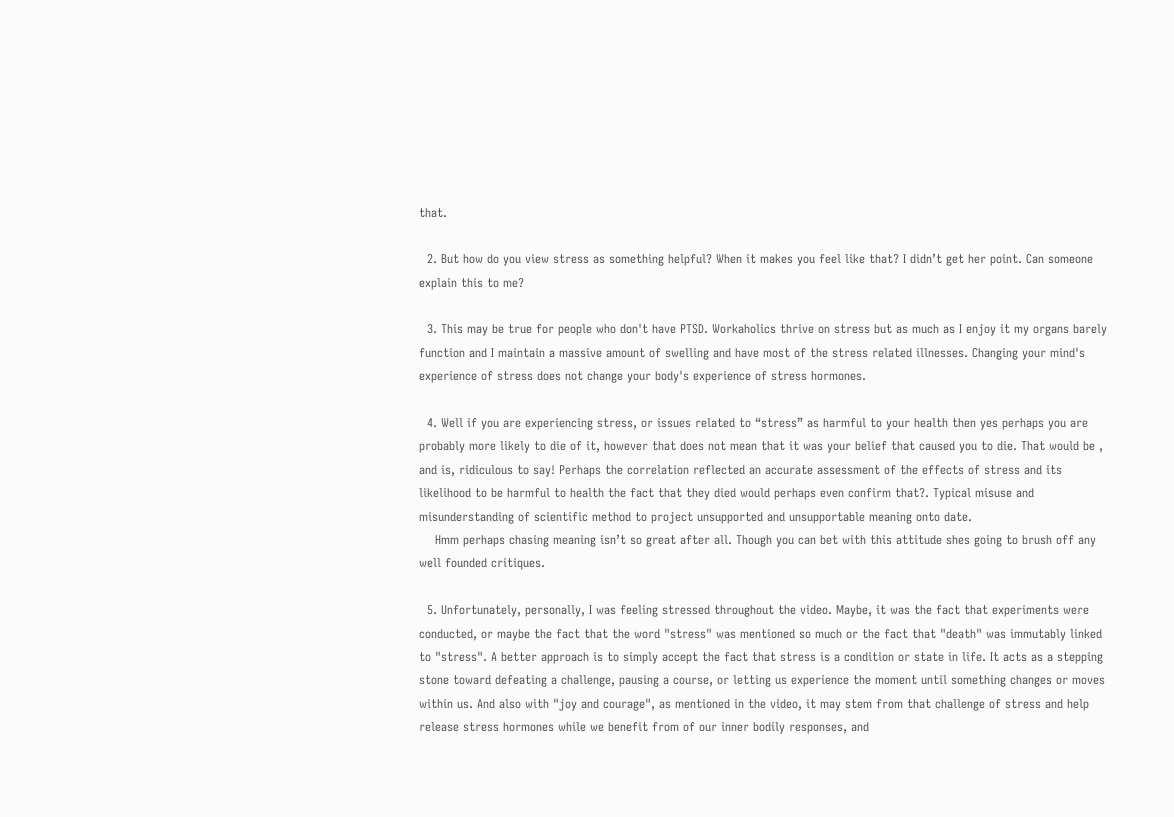that.

  2. But how do you view stress as something helpful? When it makes you feel like that? I didn’t get her point. Can someone explain this to me?

  3. This may be true for people who don't have PTSD. Workaholics thrive on stress but as much as I enjoy it my organs barely function and I maintain a massive amount of swelling and have most of the stress related illnesses. Changing your mind's experience of stress does not change your body's experience of stress hormones.

  4. Well if you are experiencing stress, or issues related to “stress” as harmful to your health then yes perhaps you are probably more likely to die of it, however that does not mean that it was your belief that caused you to die. That would be , and is, ridiculous to say! Perhaps the correlation reflected an accurate assessment of the effects of stress and its likelihood to be harmful to health the fact that they died would perhaps even confirm that?. Typical misuse and misunderstanding of scientific method to project unsupported and unsupportable meaning onto date.
    Hmm perhaps chasing meaning isn’t so great after all. Though you can bet with this attitude shes going to brush off any well founded critiques.

  5. Unfortunately, personally, I was feeling stressed throughout the video. Maybe, it was the fact that experiments were conducted, or maybe the fact that the word "stress" was mentioned so much or the fact that "death" was immutably linked to "stress". A better approach is to simply accept the fact that stress is a condition or state in life. It acts as a stepping stone toward defeating a challenge, pausing a course, or letting us experience the moment until something changes or moves within us. And also with "joy and courage", as mentioned in the video, it may stem from that challenge of stress and help release stress hormones while we benefit from of our inner bodily responses, and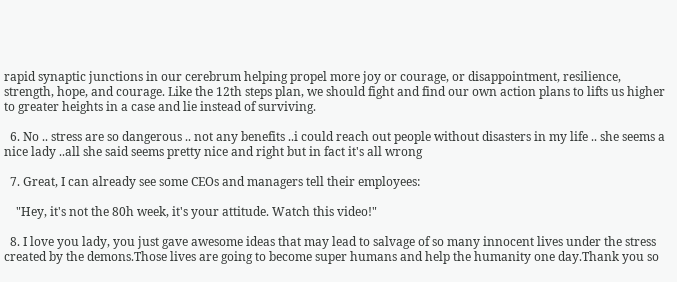rapid synaptic junctions in our cerebrum helping propel more joy or courage, or disappointment, resilience, strength, hope, and courage. Like the 12th steps plan, we should fight and find our own action plans to lifts us higher to greater heights in a case and lie instead of surviving.

  6. No .. stress are so dangerous .. not any benefits ..i could reach out people without disasters in my life .. she seems a nice lady ..all she said seems pretty nice and right but in fact it's all wrong

  7. Great, I can already see some CEOs and managers tell their employees:

    "Hey, it's not the 80h week, it's your attitude. Watch this video!"

  8. I love you lady, you just gave awesome ideas that may lead to salvage of so many innocent lives under the stress created by the demons.Those lives are going to become super humans and help the humanity one day.Thank you so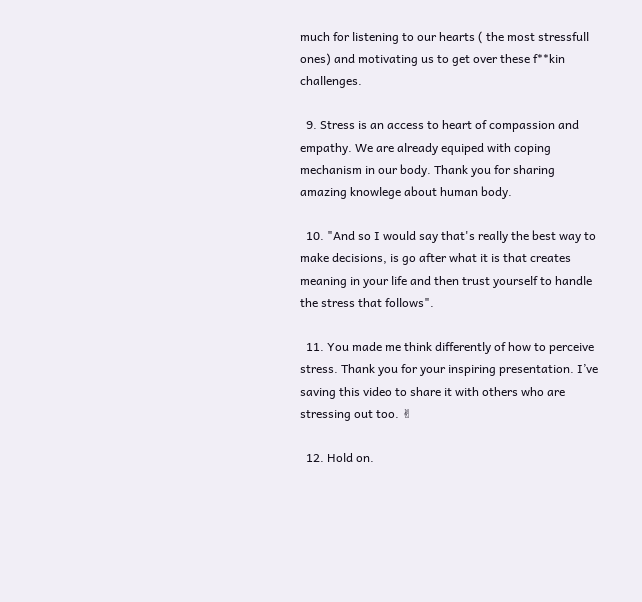much for listening to our hearts ( the most stressfull ones) and motivating us to get over these f**kin challenges.

  9. Stress is an access to heart of compassion and empathy. We are already equiped with coping mechanism in our body. Thank you for sharing amazing knowlege about human body.

  10. "And so I would say that's really the best way to make decisions, is go after what it is that creates meaning in your life and then trust yourself to handle the stress that follows".

  11. You made me think differently of how to perceive stress. Thank you for your inspiring presentation. I’ve saving this video to share it with others who are stressing out too. ✌

  12. Hold on.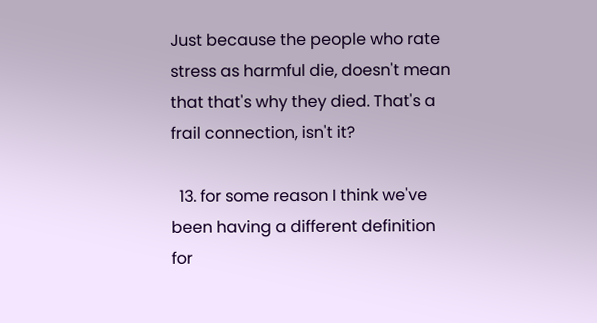Just because the people who rate stress as harmful die, doesn't mean that that's why they died. That's a frail connection, isn't it?

  13. for some reason I think we've been having a different definition for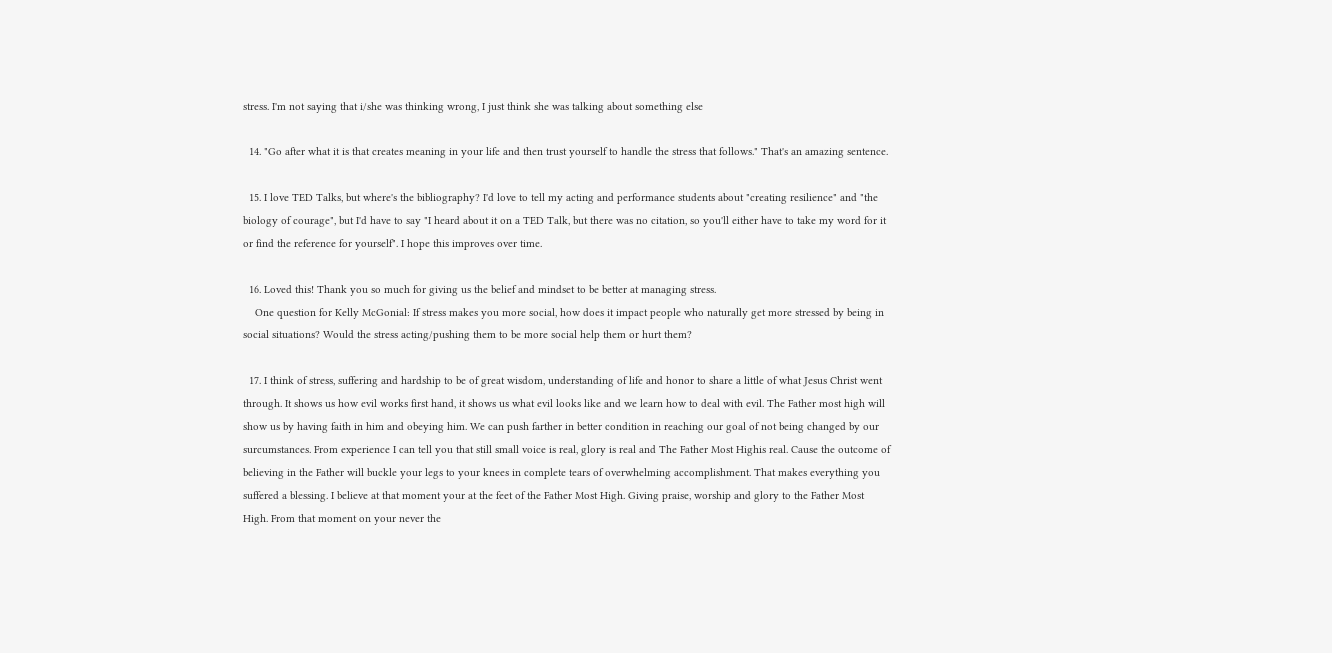stress. I'm not saying that i/she was thinking wrong, I just think she was talking about something else

  14. "Go after what it is that creates meaning in your life and then trust yourself to handle the stress that follows." That's an amazing sentence.

  15. I love TED Talks, but where's the bibliography? I'd love to tell my acting and performance students about "creating resilience" and "the biology of courage", but I'd have to say "I heard about it on a TED Talk, but there was no citation, so you'll either have to take my word for it or find the reference for yourself". I hope this improves over time.

  16. Loved this! Thank you so much for giving us the belief and mindset to be better at managing stress.
    One question for Kelly McGonial: If stress makes you more social, how does it impact people who naturally get more stressed by being in social situations? Would the stress acting/pushing them to be more social help them or hurt them?

  17. I think of stress, suffering and hardship to be of great wisdom, understanding of life and honor to share a little of what Jesus Christ went through. It shows us how evil works first hand, it shows us what evil looks like and we learn how to deal with evil. The Father most high will show us by having faith in him and obeying him. We can push farther in better condition in reaching our goal of not being changed by our surcumstances. From experience I can tell you that still small voice is real, glory is real and The Father Most Highis real. Cause the outcome of believing in the Father will buckle your legs to your knees in complete tears of overwhelming accomplishment. That makes everything you suffered a blessing. I believe at that moment your at the feet of the Father Most High. Giving praise, worship and glory to the Father Most High. From that moment on your never the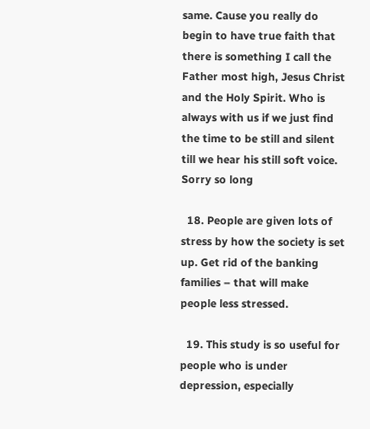same. Cause you really do begin to have true faith that there is something I call the Father most high, Jesus Christ and the Holy Spirit. Who is always with us if we just find the time to be still and silent till we hear his still soft voice. Sorry so long

  18. People are given lots of stress by how the society is set up. Get rid of the banking families – that will make people less stressed.

  19. This study is so useful for people who is under depression, especially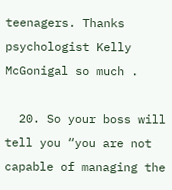teenagers. Thanks psychologist Kelly McGonigal so much .

  20. So your boss will tell you “you are not capable of managing the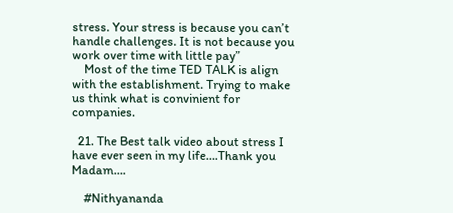stress. Your stress is because you can’t handle challenges. It is not because you work over time with little pay”
    Most of the time TED TALK is align with the establishment. Trying to make us think what is convinient for companies.

  21. The Best talk video about stress I have ever seen in my life….Thank you Madam….

    #Nithyananda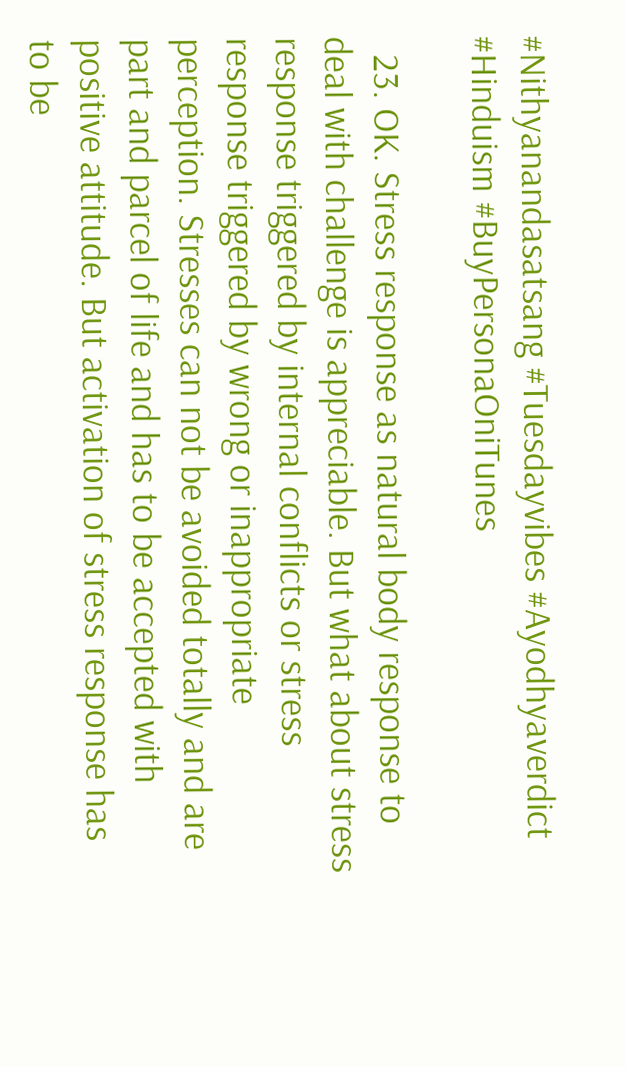#Nithyanandasatsang #Tuesdayvibes #Ayodhyaverdict #Hinduism #BuyPersonaOniTunes

  23. OK. Stress response as natural body response to deal with challenge is appreciable. But what about stress response triggered by internal conflicts or stress response triggered by wrong or inappropriate perception. Stresses can not be avoided totally and are part and parcel of life and has to be accepted with positive attitude. But activation of stress response has to be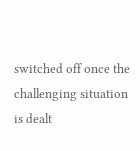switched off once the challenging situation is dealt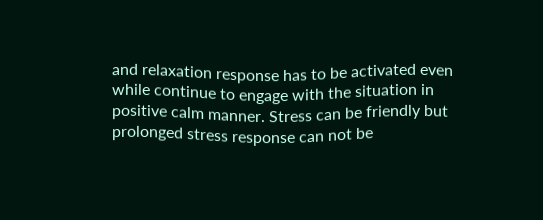and relaxation response has to be activated even while continue to engage with the situation in positive calm manner. Stress can be friendly but prolonged stress response can not be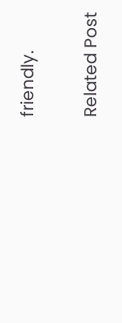friendly.

Related Post